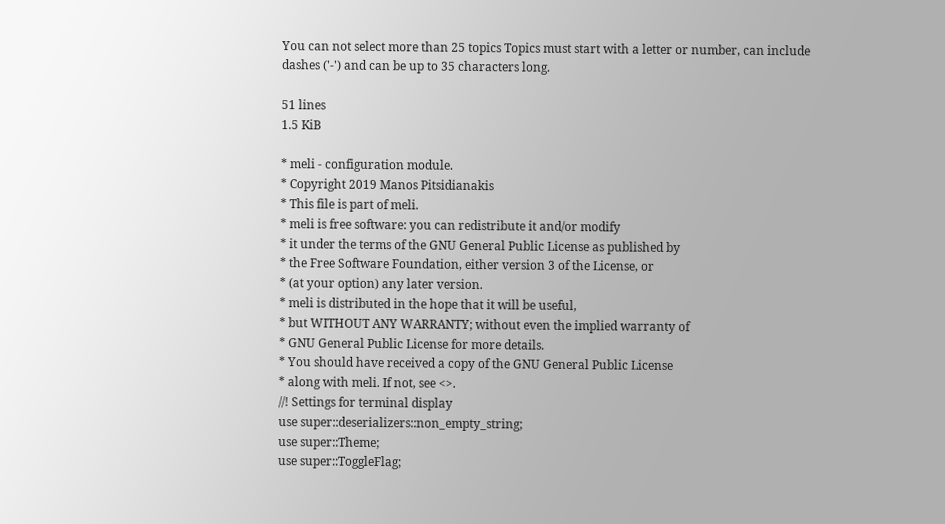You can not select more than 25 topics Topics must start with a letter or number, can include dashes ('-') and can be up to 35 characters long.

51 lines
1.5 KiB

* meli - configuration module.
* Copyright 2019 Manos Pitsidianakis
* This file is part of meli.
* meli is free software: you can redistribute it and/or modify
* it under the terms of the GNU General Public License as published by
* the Free Software Foundation, either version 3 of the License, or
* (at your option) any later version.
* meli is distributed in the hope that it will be useful,
* but WITHOUT ANY WARRANTY; without even the implied warranty of
* GNU General Public License for more details.
* You should have received a copy of the GNU General Public License
* along with meli. If not, see <>.
//! Settings for terminal display
use super::deserializers::non_empty_string;
use super::Theme;
use super::ToggleFlag;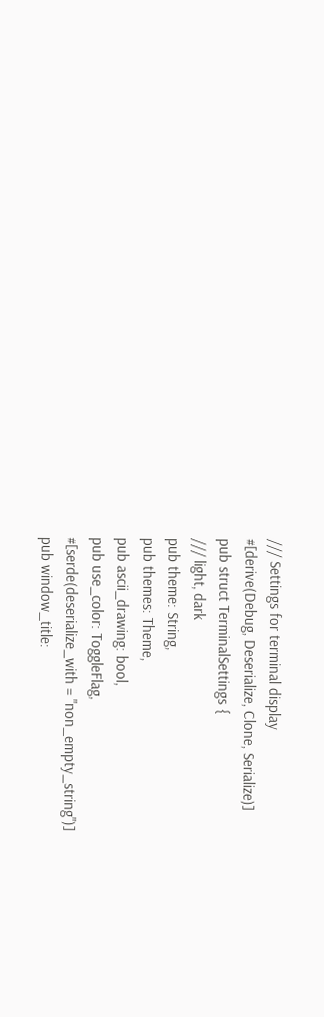/// Settings for terminal display
#[derive(Debug, Deserialize, Clone, Serialize)]
pub struct TerminalSettings {
/// light, dark
pub theme: String,
pub themes: Theme,
pub ascii_drawing: bool,
pub use_color: ToggleFlag,
#[serde(deserialize_with = "non_empty_string")]
pub window_title: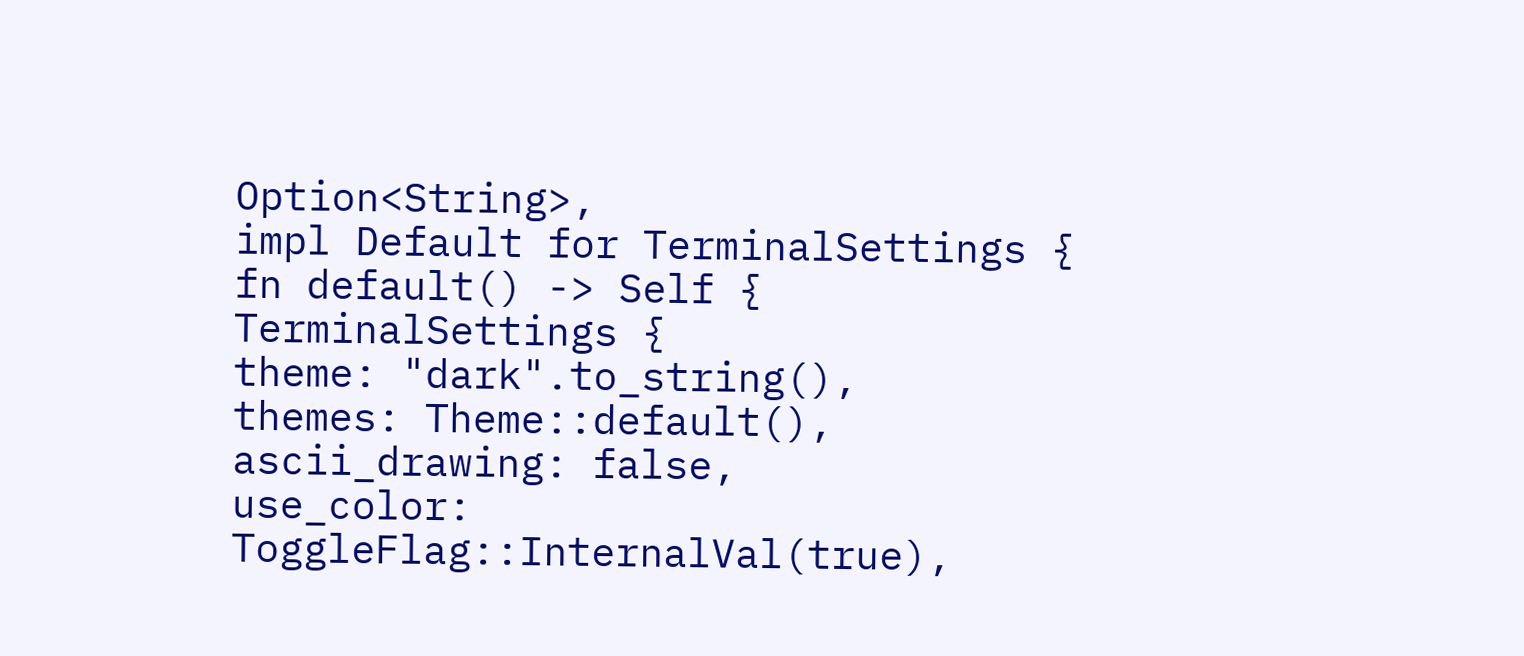Option<String>,
impl Default for TerminalSettings {
fn default() -> Self {
TerminalSettings {
theme: "dark".to_string(),
themes: Theme::default(),
ascii_drawing: false,
use_color: ToggleFlag::InternalVal(true),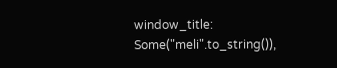window_title: Some("meli".to_string()),